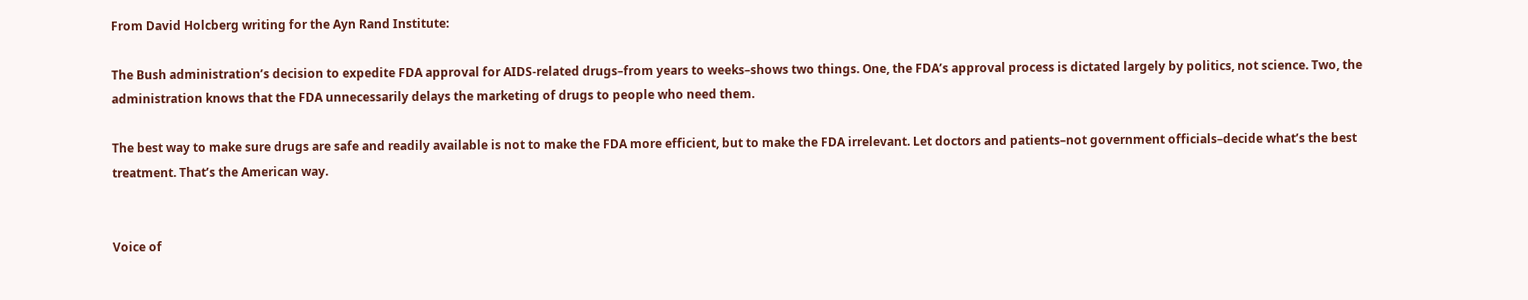From David Holcberg writing for the Ayn Rand Institute:

The Bush administration’s decision to expedite FDA approval for AIDS-related drugs–from years to weeks–shows two things. One, the FDA’s approval process is dictated largely by politics, not science. Two, the administration knows that the FDA unnecessarily delays the marketing of drugs to people who need them.

The best way to make sure drugs are safe and readily available is not to make the FDA more efficient, but to make the FDA irrelevant. Let doctors and patients–not government officials–decide what’s the best treatment. That’s the American way.


Voice of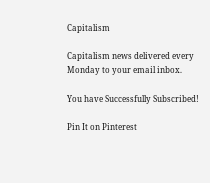Capitalism

Capitalism news delivered every Monday to your email inbox.

You have Successfully Subscribed!

Pin It on Pinterest